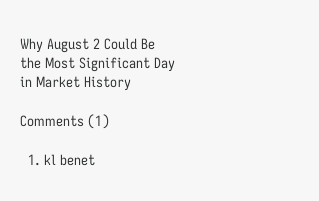Why August 2 Could Be the Most Significant Day in Market History

Comments (1)

  1. kl benet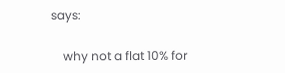says:

    why not a flat 10% for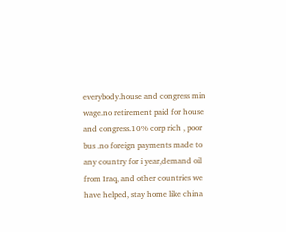everybody.house and congress min wage.no retirement paid for house and congress.10% corp rich , poor bus .no foreign payments made to any country for i year,demand oil from Iraq, and other countries we have helped, stay home like china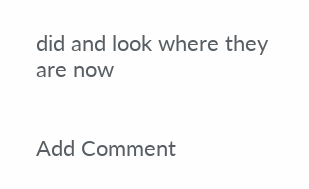did and look where they are now


Add Comment